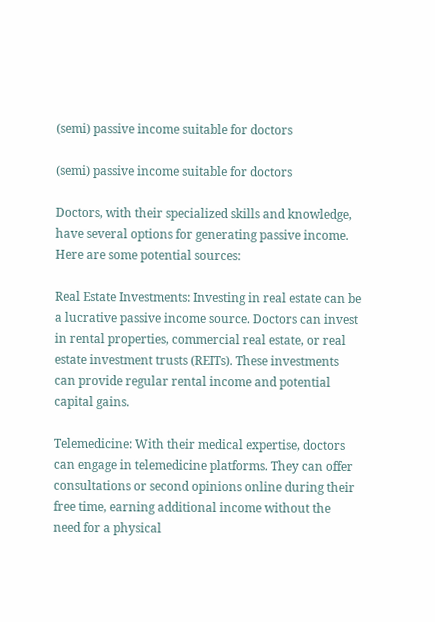(semi) passive income suitable for doctors

(semi) passive income suitable for doctors

Doctors, with their specialized skills and knowledge, have several options for generating passive income. Here are some potential sources:

Real Estate Investments: Investing in real estate can be a lucrative passive income source. Doctors can invest in rental properties, commercial real estate, or real estate investment trusts (REITs). These investments can provide regular rental income and potential capital gains.

Telemedicine: With their medical expertise, doctors can engage in telemedicine platforms. They can offer consultations or second opinions online during their free time, earning additional income without the need for a physical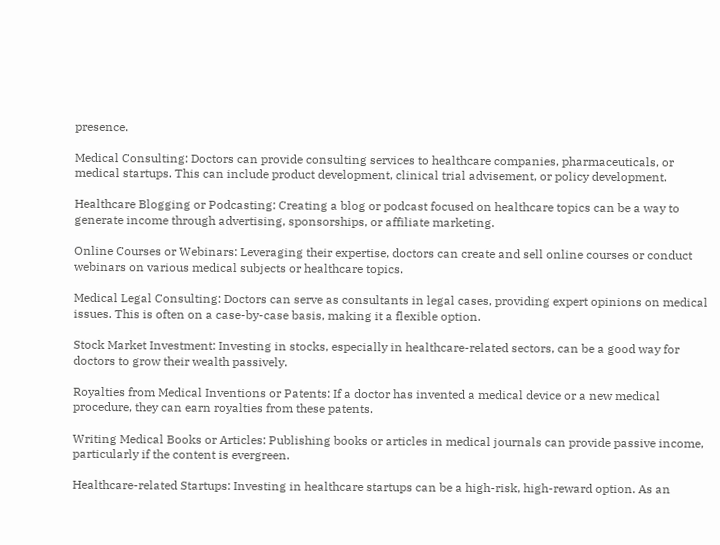presence.

Medical Consulting: Doctors can provide consulting services to healthcare companies, pharmaceuticals, or medical startups. This can include product development, clinical trial advisement, or policy development.

Healthcare Blogging or Podcasting: Creating a blog or podcast focused on healthcare topics can be a way to generate income through advertising, sponsorships, or affiliate marketing.

Online Courses or Webinars: Leveraging their expertise, doctors can create and sell online courses or conduct webinars on various medical subjects or healthcare topics.

Medical Legal Consulting: Doctors can serve as consultants in legal cases, providing expert opinions on medical issues. This is often on a case-by-case basis, making it a flexible option.

Stock Market Investment: Investing in stocks, especially in healthcare-related sectors, can be a good way for doctors to grow their wealth passively.

Royalties from Medical Inventions or Patents: If a doctor has invented a medical device or a new medical procedure, they can earn royalties from these patents.

Writing Medical Books or Articles: Publishing books or articles in medical journals can provide passive income, particularly if the content is evergreen.

Healthcare-related Startups: Investing in healthcare startups can be a high-risk, high-reward option. As an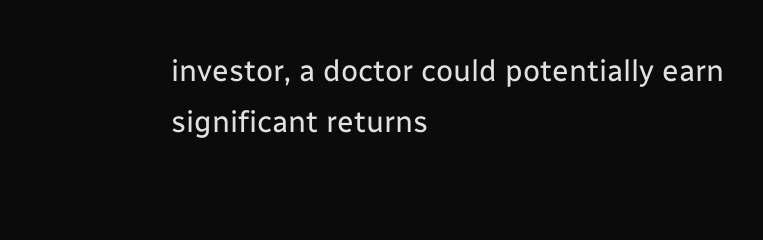investor, a doctor could potentially earn significant returns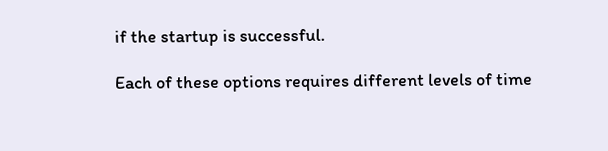if the startup is successful.

Each of these options requires different levels of time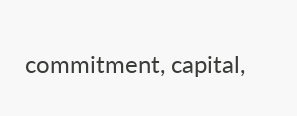commitment, capital,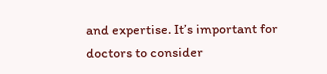and expertise. It’s important for doctors to consider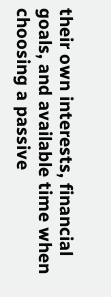their own interests, financial goals, and available time when choosing a passive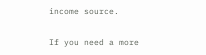income source.

If you need a more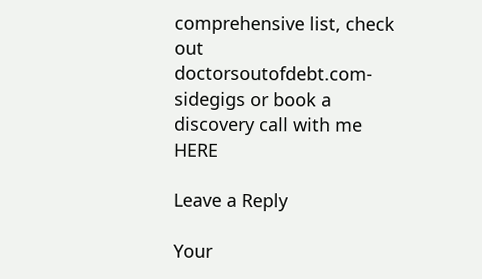comprehensive list, check out doctorsoutofdebt.com-sidegigs or book a discovery call with me HERE

Leave a Reply

Your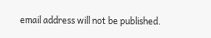email address will not be published.